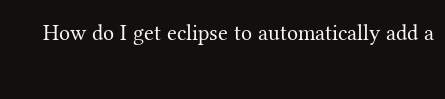How do I get eclipse to automatically add a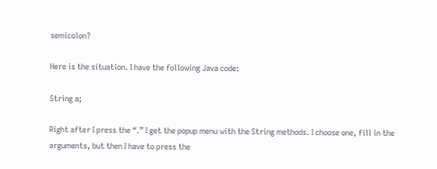semicolon?

Here is the situation. I have the following Java code:

String a;

Right after I press the “.” I get the popup menu with the String methods. I choose one, fill in the arguments, but then I have to press the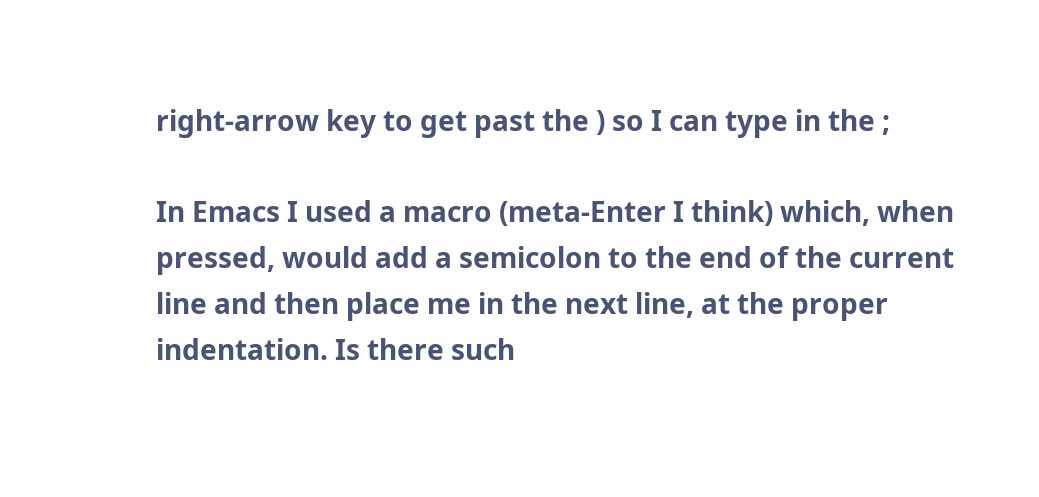right-arrow key to get past the ) so I can type in the ;

In Emacs I used a macro (meta-Enter I think) which, when pressed, would add a semicolon to the end of the current line and then place me in the next line, at the proper indentation. Is there such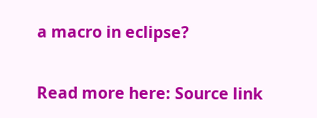a macro in eclipse?

Read more here: Source link